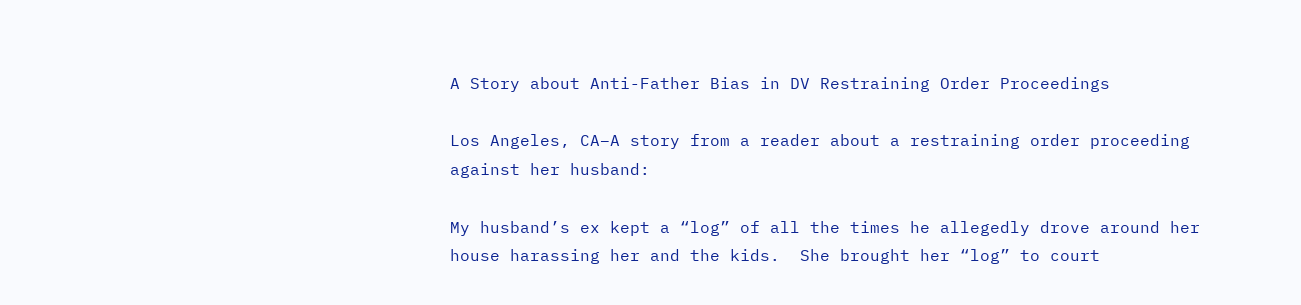A Story about Anti-Father Bias in DV Restraining Order Proceedings

Los Angeles, CA–A story from a reader about a restraining order proceeding against her husband:

My husband’s ex kept a “log” of all the times he allegedly drove around her house harassing her and the kids.  She brought her “log” to court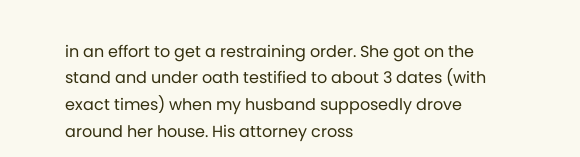in an effort to get a restraining order. She got on the stand and under oath testified to about 3 dates (with exact times) when my husband supposedly drove around her house. His attorney cross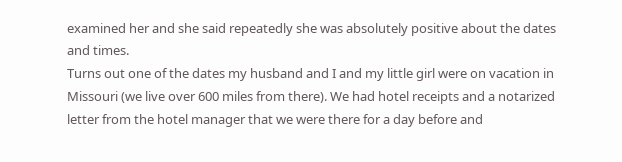examined her and she said repeatedly she was absolutely positive about the dates and times.
Turns out one of the dates my husband and I and my little girl were on vacation in Missouri (we live over 600 miles from there). We had hotel receipts and a notarized letter from the hotel manager that we were there for a day before and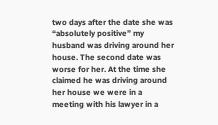two days after the date she was “absolutely positive” my husband was driving around her house. The second date was worse for her. At the time she claimed he was driving around her house we were in a meeting with his lawyer in a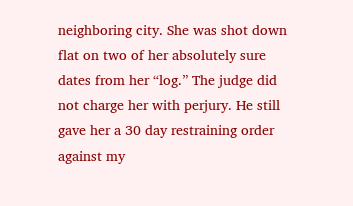neighboring city. She was shot down flat on two of her absolutely sure dates from her “log.” The judge did not charge her with perjury. He still gave her a 30 day restraining order against my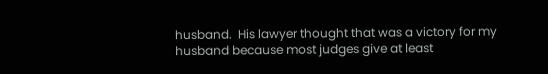husband.  His lawyer thought that was a victory for my husband because most judges give at least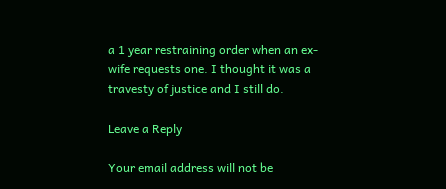a 1 year restraining order when an ex-wife requests one. I thought it was a travesty of justice and I still do.

Leave a Reply

Your email address will not be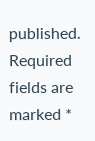published. Required fields are marked *